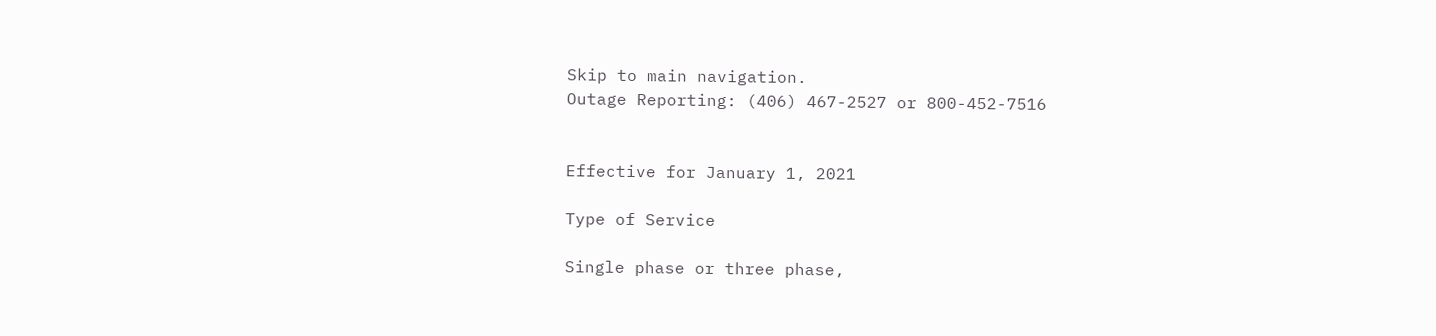Skip to main navigation.
Outage Reporting: (406) 467-2527 or 800-452-7516


Effective for January 1, 2021

Type of Service

Single phase or three phase,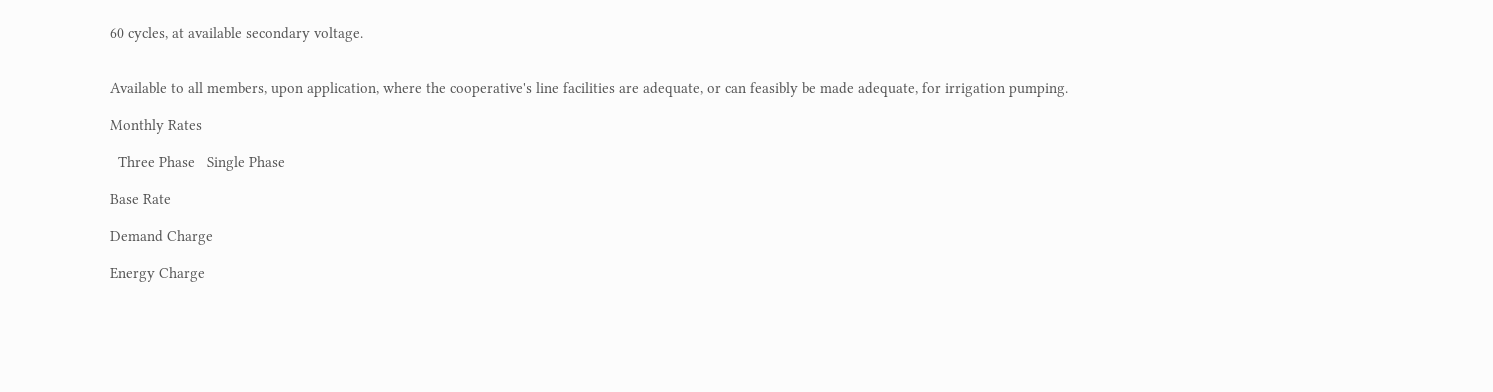60 cycles, at available secondary voltage.


Available to all members, upon application, where the cooperative's line facilities are adequate, or can feasibly be made adequate, for irrigation pumping.

Monthly Rates

  Three Phase   Single Phase

Base Rate

Demand Charge

Energy Charge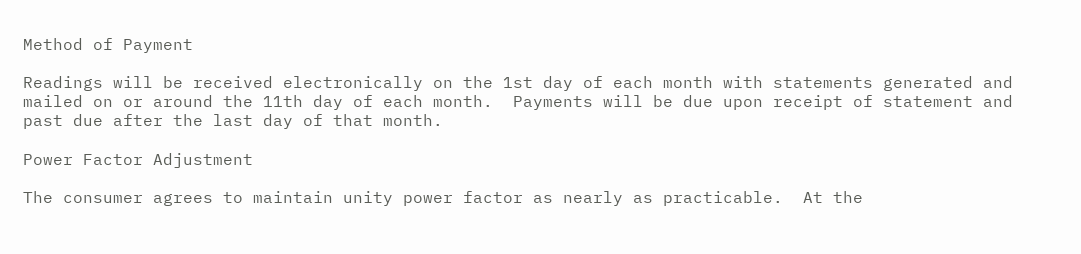Method of Payment

Readings will be received electronically on the 1st day of each month with statements generated and mailed on or around the 11th day of each month.  Payments will be due upon receipt of statement and past due after the last day of that month.

Power Factor Adjustment

The consumer agrees to maintain unity power factor as nearly as practicable.  At the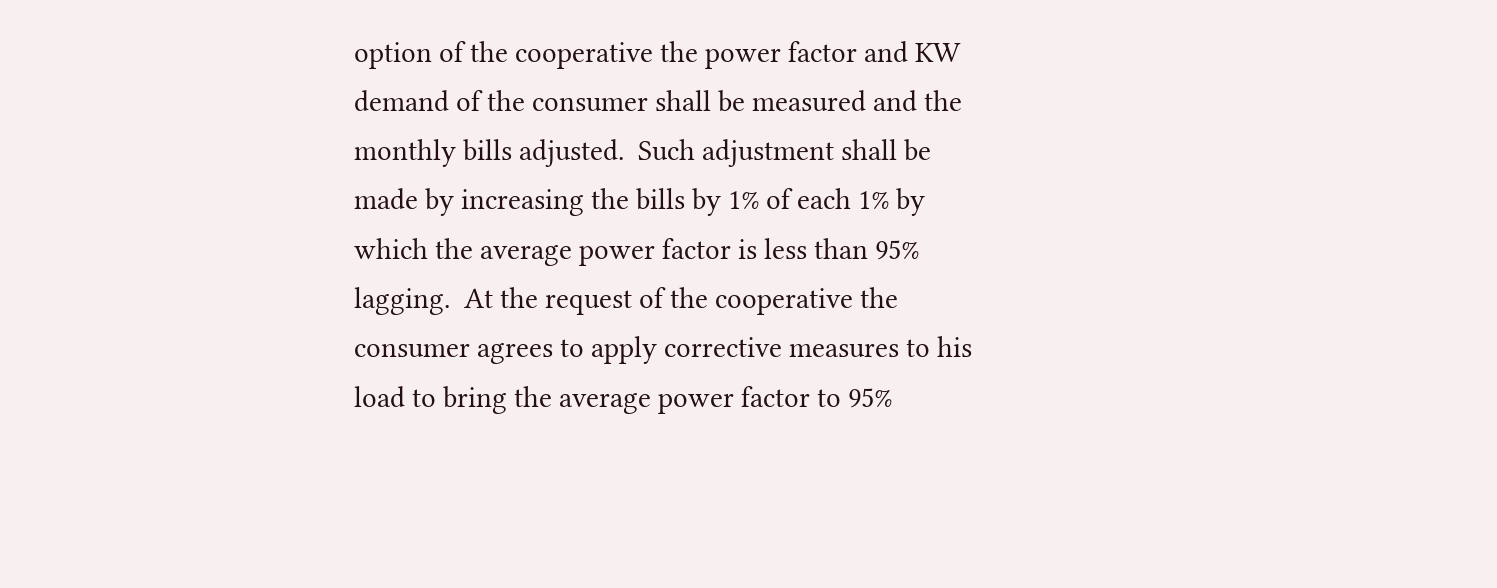option of the cooperative the power factor and KW demand of the consumer shall be measured and the monthly bills adjusted.  Such adjustment shall be made by increasing the bills by 1% of each 1% by which the average power factor is less than 95% lagging.  At the request of the cooperative the consumer agrees to apply corrective measures to his load to bring the average power factor to 95%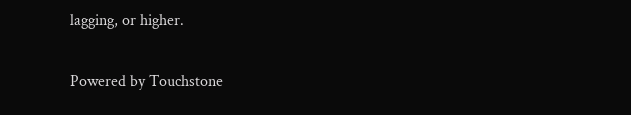lagging, or higher.

Powered by Touchstone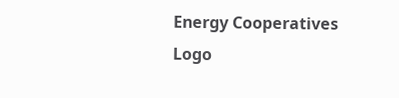Energy Cooperatives Logo